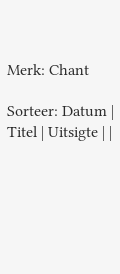Merk: Chant

Sorteer: Datum | Titel | Uitsigte | |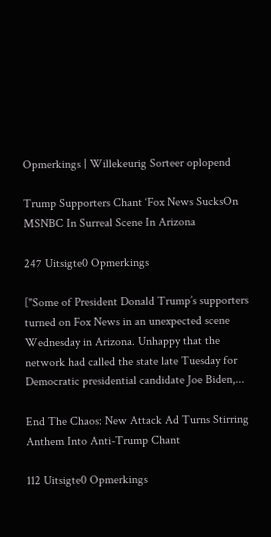Opmerkings | Willekeurig Sorteer oplopend

Trump Supporters Chant ‘Fox News SucksOn MSNBC In Surreal Scene In Arizona

247 Uitsigte0 Opmerkings

["Some of President Donald Trump’s supporters turned on Fox News in an unexpected scene Wednesday in Arizona. Unhappy that the network had called the state late Tuesday for Democratic presidential candidate Joe Biden,...

End The Chaos: New Attack Ad Turns Stirring Anthem Into Anti-Trump Chant

112 Uitsigte0 Opmerkings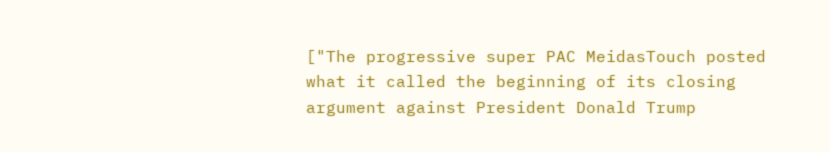["The progressive super PAC MeidasTouch posted what it called the beginning of its closing argument against President Donald Trump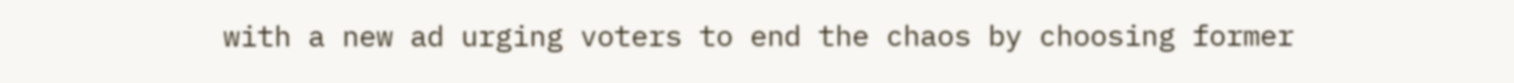with a new ad urging voters to end the chaos by choosing former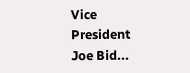Vice President Joe Bid...